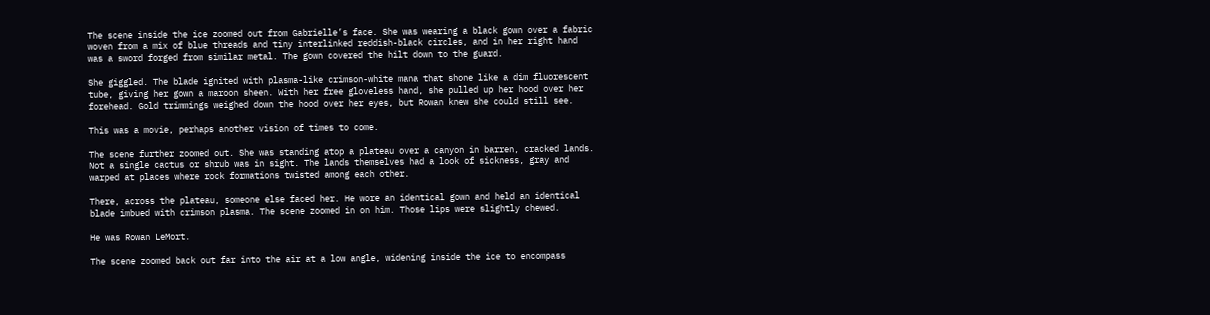The scene inside the ice zoomed out from Gabrielle’s face. She was wearing a black gown over a fabric woven from a mix of blue threads and tiny interlinked reddish-black circles, and in her right hand was a sword forged from similar metal. The gown covered the hilt down to the guard.

She giggled. The blade ignited with plasma-like crimson-white mana that shone like a dim fluorescent tube, giving her gown a maroon sheen. With her free gloveless hand, she pulled up her hood over her forehead. Gold trimmings weighed down the hood over her eyes, but Rowan knew she could still see.

This was a movie, perhaps another vision of times to come.

The scene further zoomed out. She was standing atop a plateau over a canyon in barren, cracked lands. Not a single cactus or shrub was in sight. The lands themselves had a look of sickness, gray and warped at places where rock formations twisted among each other.

There, across the plateau, someone else faced her. He wore an identical gown and held an identical blade imbued with crimson plasma. The scene zoomed in on him. Those lips were slightly chewed.

He was Rowan LeMort.

The scene zoomed back out far into the air at a low angle, widening inside the ice to encompass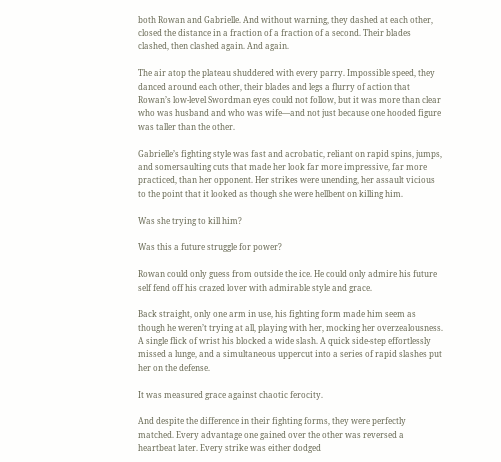both Rowan and Gabrielle. And without warning, they dashed at each other, closed the distance in a fraction of a fraction of a second. Their blades clashed, then clashed again. And again.

The air atop the plateau shuddered with every parry. Impossible speed, they danced around each other, their blades and legs a flurry of action that Rowan’s low-level Swordman eyes could not follow, but it was more than clear who was husband and who was wife—and not just because one hooded figure was taller than the other.

Gabrielle’s fighting style was fast and acrobatic, reliant on rapid spins, jumps, and somersaulting cuts that made her look far more impressive, far more practiced, than her opponent. Her strikes were unending, her assault vicious to the point that it looked as though she were hellbent on killing him.

Was she trying to kill him?

Was this a future struggle for power?

Rowan could only guess from outside the ice. He could only admire his future self fend off his crazed lover with admirable style and grace.

Back straight, only one arm in use, his fighting form made him seem as though he weren’t trying at all, playing with her, mocking her overzealousness. A single flick of wrist his blocked a wide slash. A quick side-step effortlessly missed a lunge, and a simultaneous uppercut into a series of rapid slashes put her on the defense.

It was measured grace against chaotic ferocity.

And despite the difference in their fighting forms, they were perfectly matched. Every advantage one gained over the other was reversed a heartbeat later. Every strike was either dodged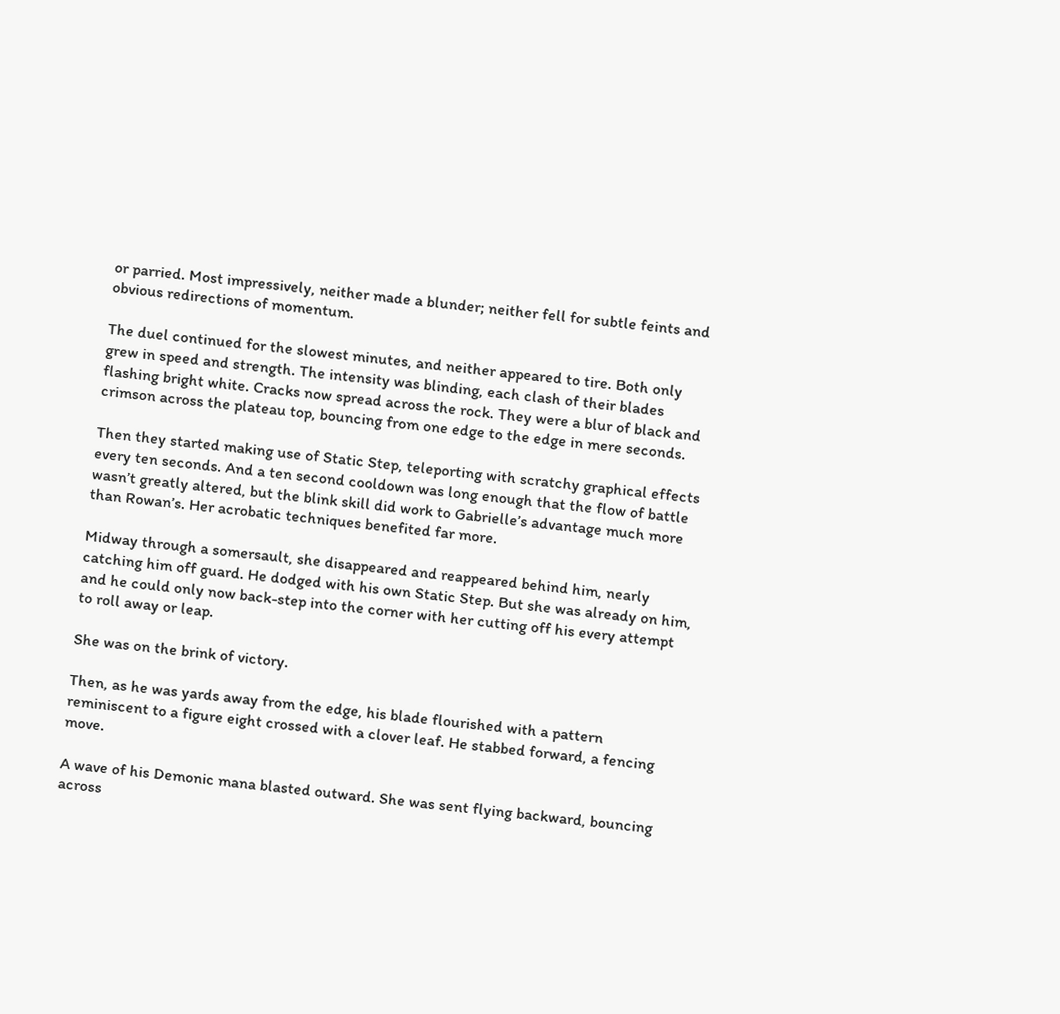or parried. Most impressively, neither made a blunder; neither fell for subtle feints and obvious redirections of momentum.

The duel continued for the slowest minutes, and neither appeared to tire. Both only grew in speed and strength. The intensity was blinding, each clash of their blades flashing bright white. Cracks now spread across the rock. They were a blur of black and crimson across the plateau top, bouncing from one edge to the edge in mere seconds.

Then they started making use of Static Step, teleporting with scratchy graphical effects every ten seconds. And a ten second cooldown was long enough that the flow of battle wasn’t greatly altered, but the blink skill did work to Gabrielle’s advantage much more than Rowan’s. Her acrobatic techniques benefited far more.

Midway through a somersault, she disappeared and reappeared behind him, nearly catching him off guard. He dodged with his own Static Step. But she was already on him, and he could only now back-step into the corner with her cutting off his every attempt to roll away or leap.

She was on the brink of victory.

Then, as he was yards away from the edge, his blade flourished with a pattern reminiscent to a figure eight crossed with a clover leaf. He stabbed forward, a fencing move.

A wave of his Demonic mana blasted outward. She was sent flying backward, bouncing across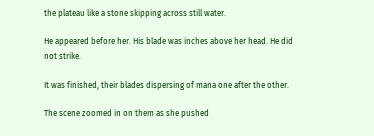the plateau like a stone skipping across still water.

He appeared before her. His blade was inches above her head. He did not strike.

It was finished, their blades dispersing of mana one after the other.

The scene zoomed in on them as she pushed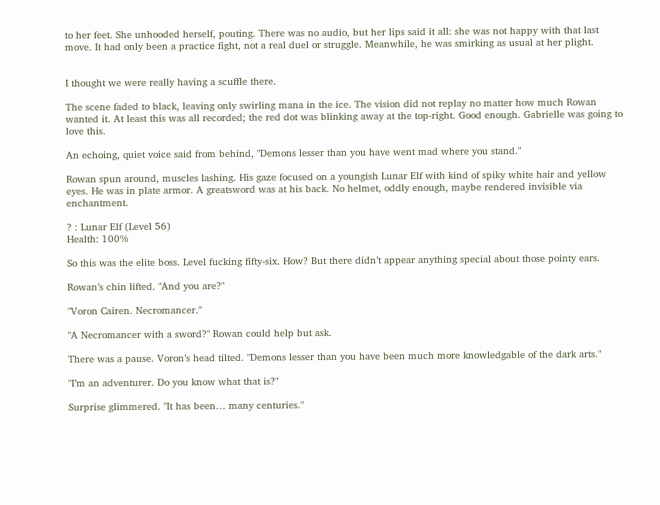to her feet. She unhooded herself, pouting. There was no audio, but her lips said it all: she was not happy with that last move. It had only been a practice fight, not a real duel or struggle. Meanwhile, he was smirking as usual at her plight.


I thought we were really having a scuffle there.

The scene faded to black, leaving only swirling mana in the ice. The vision did not replay no matter how much Rowan wanted it. At least this was all recorded; the red dot was blinking away at the top-right. Good enough. Gabrielle was going to love this.

An echoing, quiet voice said from behind, "Demons lesser than you have went mad where you stand."

Rowan spun around, muscles lashing. His gaze focused on a youngish Lunar Elf with kind of spiky white hair and yellow eyes. He was in plate armor. A greatsword was at his back. No helmet, oddly enough, maybe rendered invisible via enchantment.

? : Lunar Elf (Level 56)
Health: 100%

So this was the elite boss. Level fucking fifty-six. How? But there didn’t appear anything special about those pointy ears.

Rowan’s chin lifted. "And you are?"

"Voron Cairen. Necromancer."

"A Necromancer with a sword?" Rowan could help but ask.

There was a pause. Voron’s head tilted. "Demons lesser than you have been much more knowledgable of the dark arts."

"I’m an adventurer. Do you know what that is?"

Surprise glimmered. "It has been… many centuries."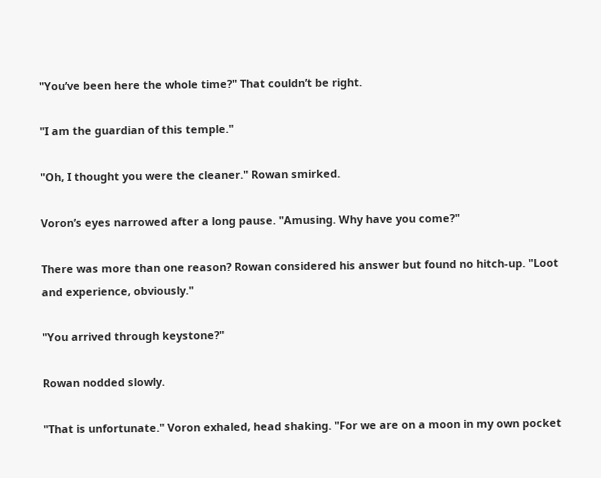"You’ve been here the whole time?" That couldn’t be right.

"I am the guardian of this temple."

"Oh, I thought you were the cleaner." Rowan smirked.

Voron’s eyes narrowed after a long pause. "Amusing. Why have you come?"

There was more than one reason? Rowan considered his answer but found no hitch-up. "Loot and experience, obviously."

"You arrived through keystone?"

Rowan nodded slowly.

"That is unfortunate." Voron exhaled, head shaking. "For we are on a moon in my own pocket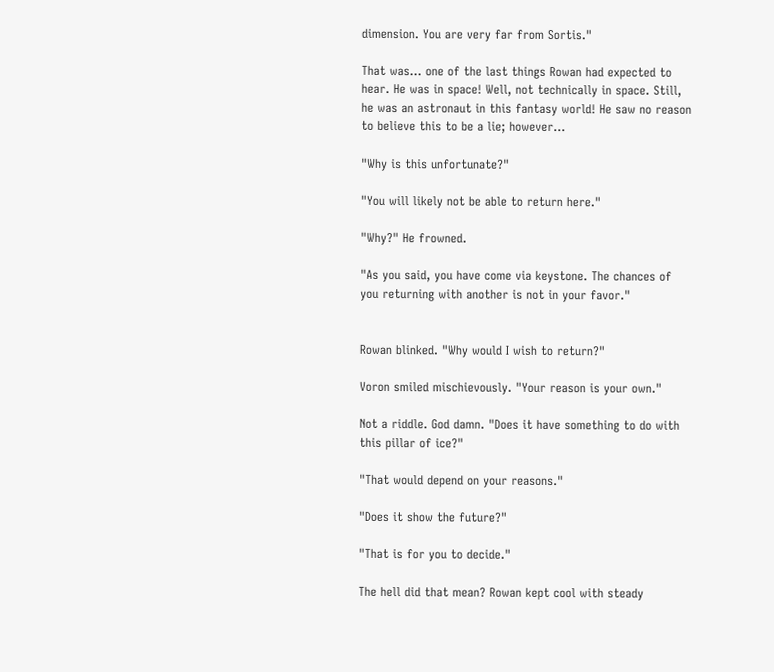dimension. You are very far from Sortis."

That was… one of the last things Rowan had expected to hear. He was in space! Well, not technically in space. Still, he was an astronaut in this fantasy world! He saw no reason to believe this to be a lie; however…

"Why is this unfortunate?"

"You will likely not be able to return here."

"Why?" He frowned.

"As you said, you have come via keystone. The chances of you returning with another is not in your favor."


Rowan blinked. "Why would I wish to return?"

Voron smiled mischievously. "Your reason is your own."

Not a riddle. God damn. "Does it have something to do with this pillar of ice?"

"That would depend on your reasons."

"Does it show the future?"

"That is for you to decide."

The hell did that mean? Rowan kept cool with steady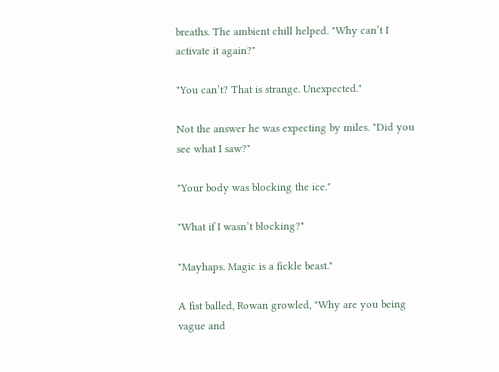breaths. The ambient chill helped. "Why can’t I activate it again?"

"You can’t? That is strange. Unexpected."

Not the answer he was expecting by miles. "Did you see what I saw?"

"Your body was blocking the ice."

"What if I wasn’t blocking?"

"Mayhaps. Magic is a fickle beast."

A fist balled, Rowan growled, "Why are you being vague and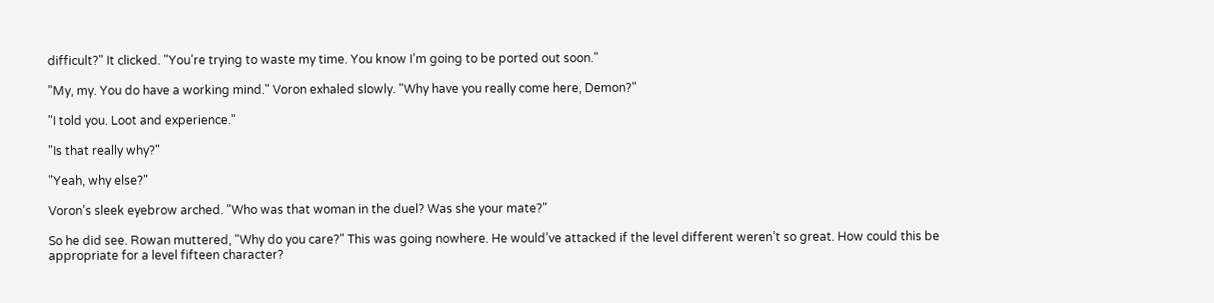difficult?" It clicked. "You’re trying to waste my time. You know I’m going to be ported out soon."

"My, my. You do have a working mind." Voron exhaled slowly. "Why have you really come here, Demon?"

"I told you. Loot and experience."

"Is that really why?"

"Yeah, why else?"

Voron’s sleek eyebrow arched. "Who was that woman in the duel? Was she your mate?"

So he did see. Rowan muttered, "Why do you care?" This was going nowhere. He would’ve attacked if the level different weren’t so great. How could this be appropriate for a level fifteen character?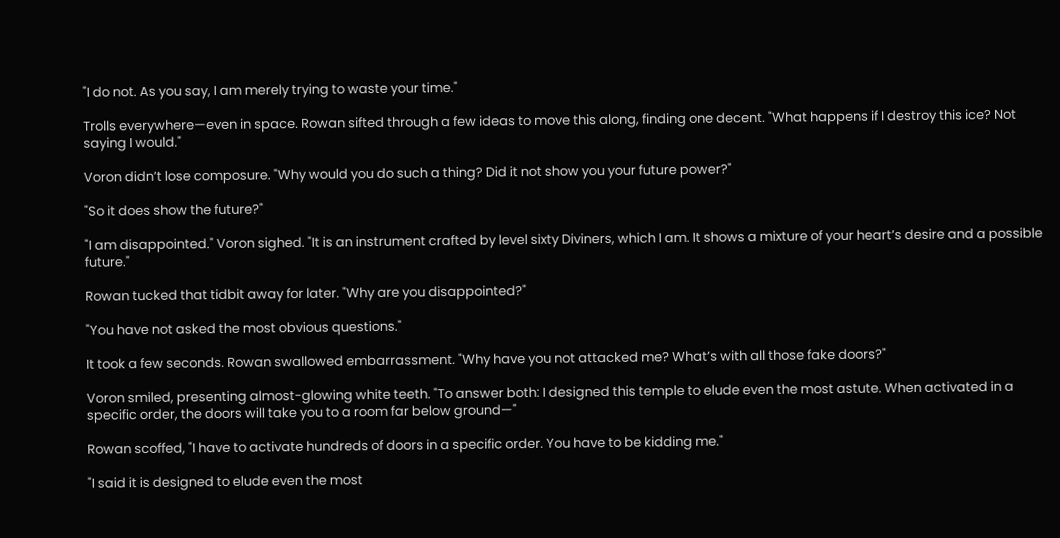"I do not. As you say, I am merely trying to waste your time."

Trolls everywhere—even in space. Rowan sifted through a few ideas to move this along, finding one decent. "What happens if I destroy this ice? Not saying I would."

Voron didn’t lose composure. "Why would you do such a thing? Did it not show you your future power?"

"So it does show the future?"

"I am disappointed." Voron sighed. "It is an instrument crafted by level sixty Diviners, which I am. It shows a mixture of your heart’s desire and a possible future."

Rowan tucked that tidbit away for later. "Why are you disappointed?"

"You have not asked the most obvious questions."

It took a few seconds. Rowan swallowed embarrassment. "Why have you not attacked me? What’s with all those fake doors?"

Voron smiled, presenting almost-glowing white teeth. "To answer both: I designed this temple to elude even the most astute. When activated in a specific order, the doors will take you to a room far below ground—"

Rowan scoffed, "I have to activate hundreds of doors in a specific order. You have to be kidding me."

"I said it is designed to elude even the most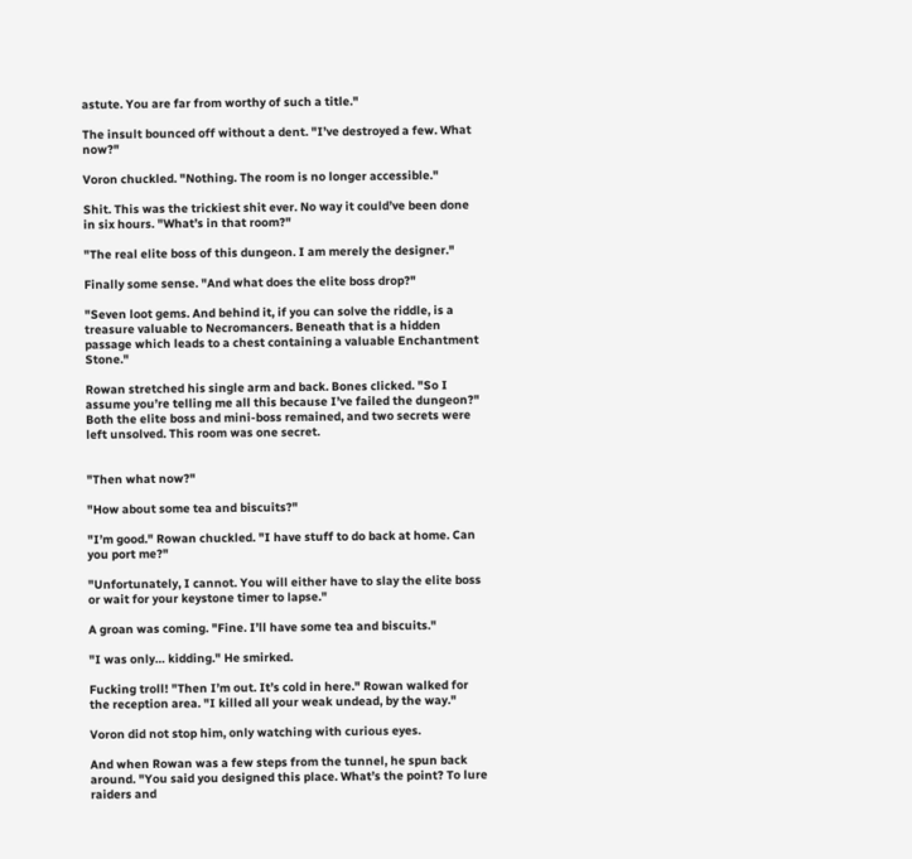astute. You are far from worthy of such a title."

The insult bounced off without a dent. "I’ve destroyed a few. What now?"

Voron chuckled. "Nothing. The room is no longer accessible."

Shit. This was the trickiest shit ever. No way it could’ve been done in six hours. "What’s in that room?"

"The real elite boss of this dungeon. I am merely the designer."

Finally some sense. "And what does the elite boss drop?"

"Seven loot gems. And behind it, if you can solve the riddle, is a treasure valuable to Necromancers. Beneath that is a hidden passage which leads to a chest containing a valuable Enchantment Stone."

Rowan stretched his single arm and back. Bones clicked. "So I assume you’re telling me all this because I’ve failed the dungeon?" Both the elite boss and mini-boss remained, and two secrets were left unsolved. This room was one secret.


"Then what now?"

"How about some tea and biscuits?"

"I’m good." Rowan chuckled. "I have stuff to do back at home. Can you port me?"

"Unfortunately, I cannot. You will either have to slay the elite boss or wait for your keystone timer to lapse."

A groan was coming. "Fine. I’ll have some tea and biscuits."

"I was only… kidding." He smirked.

Fucking troll! "Then I’m out. It’s cold in here." Rowan walked for the reception area. "I killed all your weak undead, by the way."

Voron did not stop him, only watching with curious eyes.

And when Rowan was a few steps from the tunnel, he spun back around. "You said you designed this place. What’s the point? To lure raiders and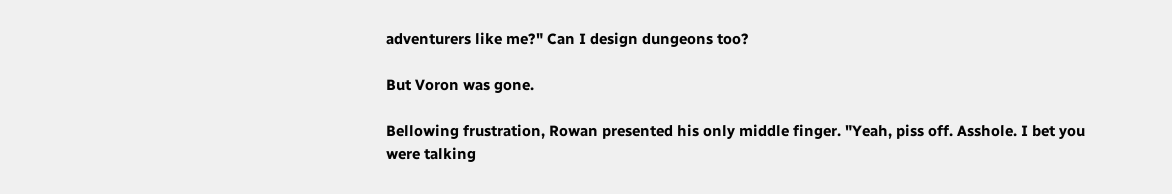adventurers like me?" Can I design dungeons too?

But Voron was gone.

Bellowing frustration, Rowan presented his only middle finger. "Yeah, piss off. Asshole. I bet you were talking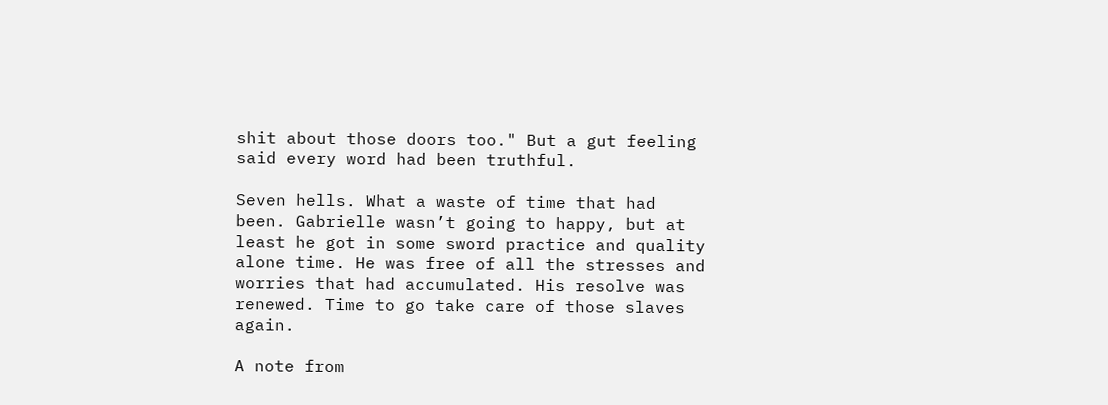shit about those doors too." But a gut feeling said every word had been truthful.

Seven hells. What a waste of time that had been. Gabrielle wasn’t going to happy, but at least he got in some sword practice and quality alone time. He was free of all the stresses and worries that had accumulated. His resolve was renewed. Time to go take care of those slaves again.

A note from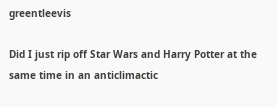greentleevis

Did I just rip off Star Wars and Harry Potter at the same time in an anticlimactic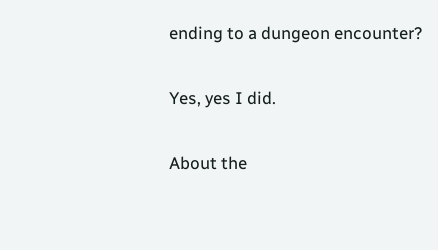ending to a dungeon encounter?

Yes, yes I did.

About the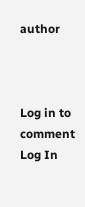author



Log in to comment
Log In